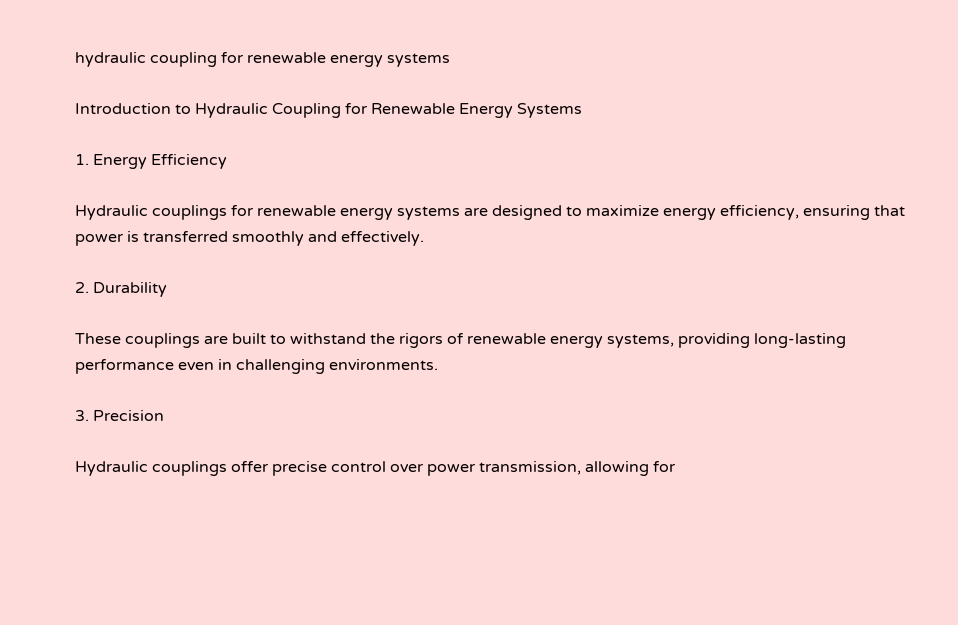hydraulic coupling for renewable energy systems

Introduction to Hydraulic Coupling for Renewable Energy Systems

1. Energy Efficiency

Hydraulic couplings for renewable energy systems are designed to maximize energy efficiency, ensuring that power is transferred smoothly and effectively.

2. Durability

These couplings are built to withstand the rigors of renewable energy systems, providing long-lasting performance even in challenging environments.

3. Precision

Hydraulic couplings offer precise control over power transmission, allowing for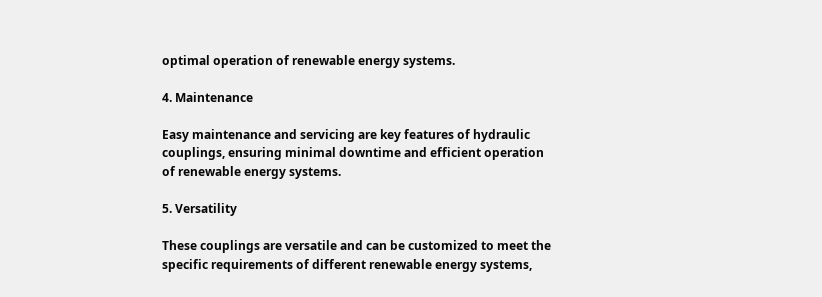optimal operation of renewable energy systems.

4. Maintenance

Easy maintenance and servicing are key features of hydraulic couplings, ensuring minimal downtime and efficient operation of renewable energy systems.

5. Versatility

These couplings are versatile and can be customized to meet the specific requirements of different renewable energy systems,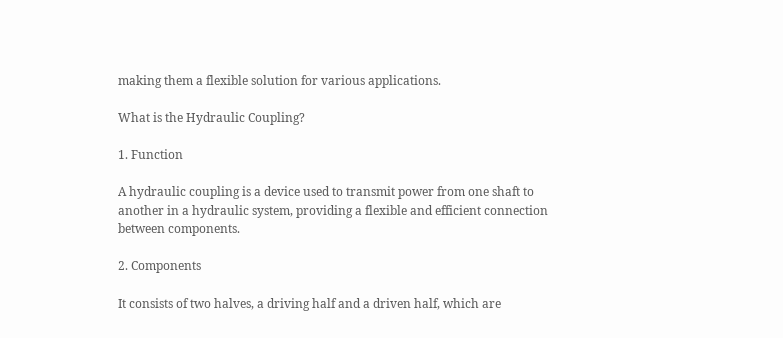making them a flexible solution for various applications.

What is the Hydraulic Coupling?

1. Function

A hydraulic coupling is a device used to transmit power from one shaft to another in a hydraulic system, providing a flexible and efficient connection between components.

2. Components

It consists of two halves, a driving half and a driven half, which are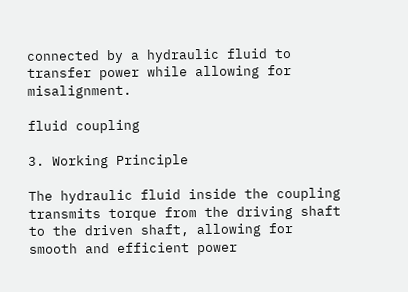connected by a hydraulic fluid to transfer power while allowing for misalignment.

fluid coupling

3. Working Principle

The hydraulic fluid inside the coupling transmits torque from the driving shaft to the driven shaft, allowing for smooth and efficient power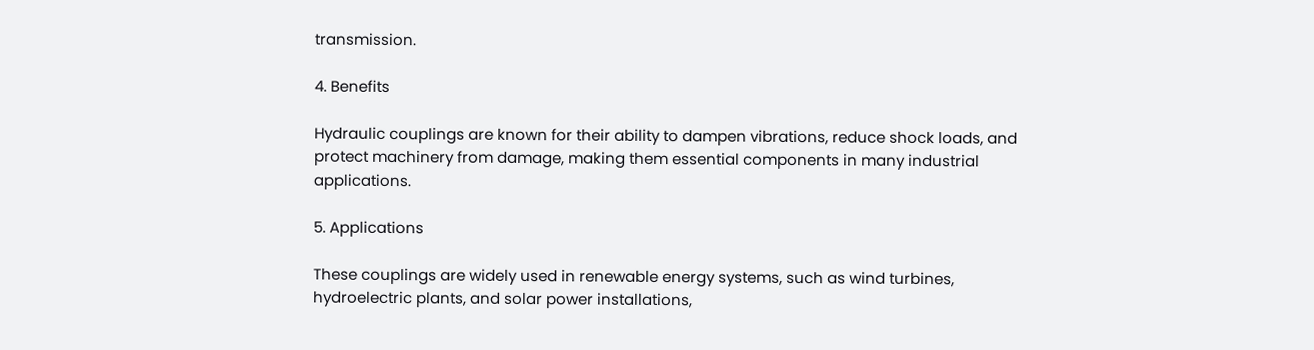transmission.

4. Benefits

Hydraulic couplings are known for their ability to dampen vibrations, reduce shock loads, and protect machinery from damage, making them essential components in many industrial applications.

5. Applications

These couplings are widely used in renewable energy systems, such as wind turbines, hydroelectric plants, and solar power installations,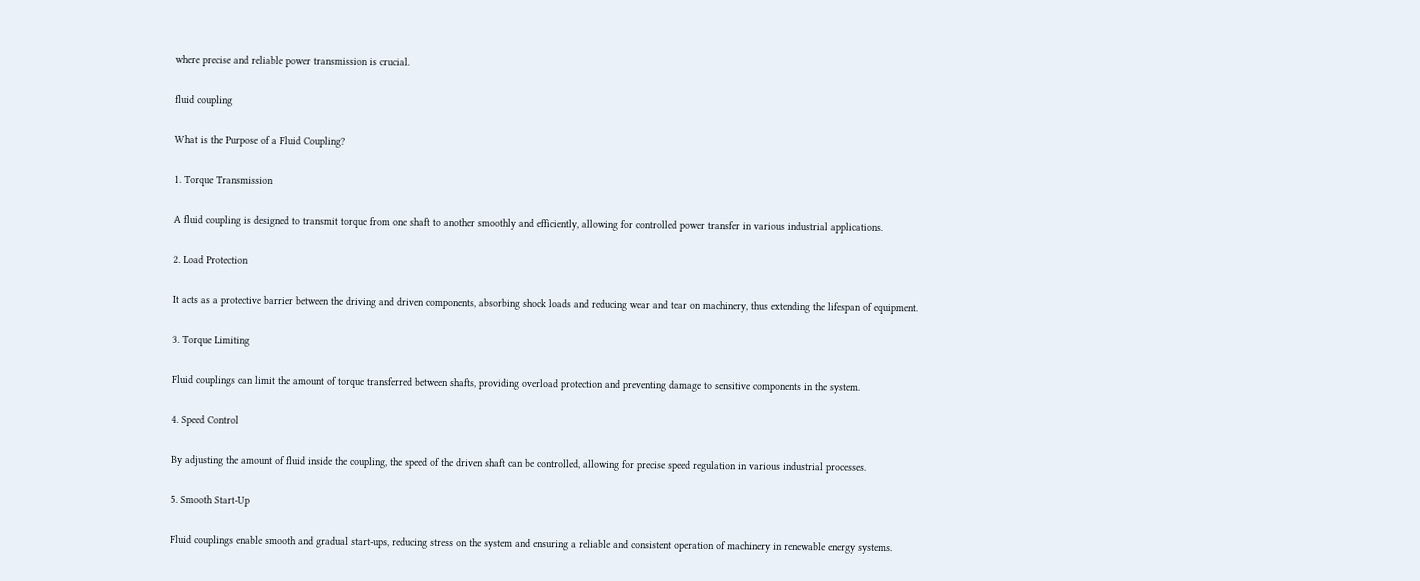where precise and reliable power transmission is crucial.

fluid coupling

What is the Purpose of a Fluid Coupling?

1. Torque Transmission

A fluid coupling is designed to transmit torque from one shaft to another smoothly and efficiently, allowing for controlled power transfer in various industrial applications.

2. Load Protection

It acts as a protective barrier between the driving and driven components, absorbing shock loads and reducing wear and tear on machinery, thus extending the lifespan of equipment.

3. Torque Limiting

Fluid couplings can limit the amount of torque transferred between shafts, providing overload protection and preventing damage to sensitive components in the system.

4. Speed Control

By adjusting the amount of fluid inside the coupling, the speed of the driven shaft can be controlled, allowing for precise speed regulation in various industrial processes.

5. Smooth Start-Up

Fluid couplings enable smooth and gradual start-ups, reducing stress on the system and ensuring a reliable and consistent operation of machinery in renewable energy systems.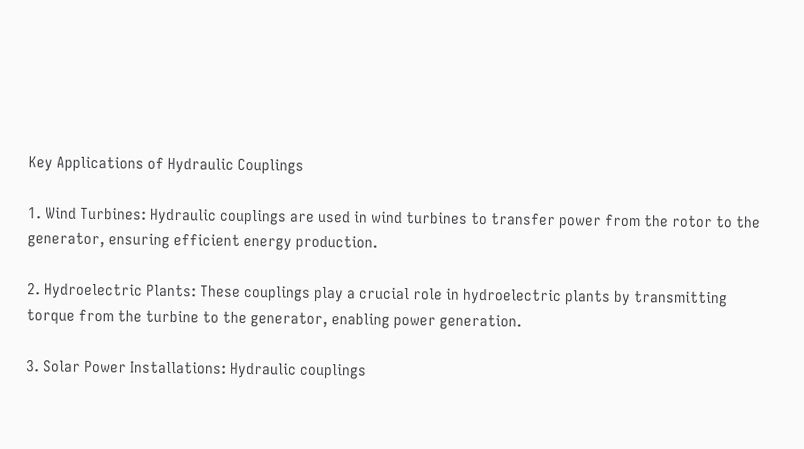Key Applications of Hydraulic Couplings

1. Wind Turbines: Hydraulic couplings are used in wind turbines to transfer power from the rotor to the generator, ensuring efficient energy production.

2. Hydroelectric Plants: These couplings play a crucial role in hydroelectric plants by transmitting torque from the turbine to the generator, enabling power generation.

3. Solar Power Installations: Hydraulic couplings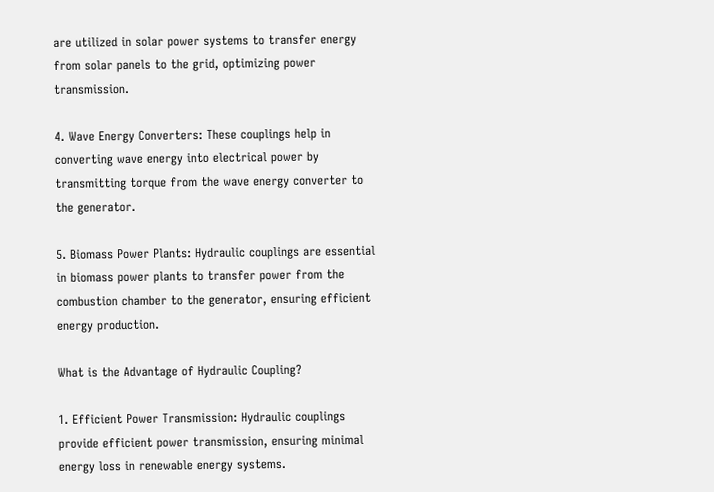are utilized in solar power systems to transfer energy from solar panels to the grid, optimizing power transmission.

4. Wave Energy Converters: These couplings help in converting wave energy into electrical power by transmitting torque from the wave energy converter to the generator.

5. Biomass Power Plants: Hydraulic couplings are essential in biomass power plants to transfer power from the combustion chamber to the generator, ensuring efficient energy production.

What is the Advantage of Hydraulic Coupling?

1. Efficient Power Transmission: Hydraulic couplings provide efficient power transmission, ensuring minimal energy loss in renewable energy systems.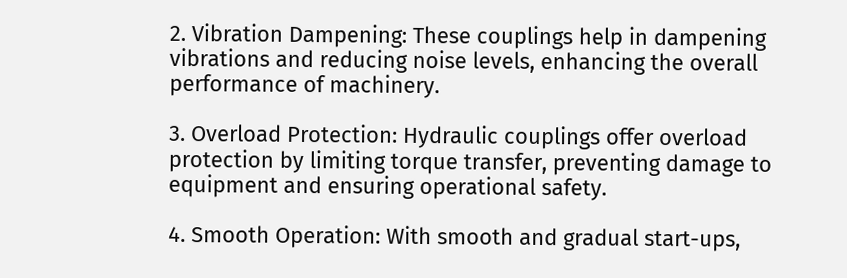2. Vibration Dampening: These couplings help in dampening vibrations and reducing noise levels, enhancing the overall performance of machinery.

3. Overload Protection: Hydraulic couplings offer overload protection by limiting torque transfer, preventing damage to equipment and ensuring operational safety.

4. Smooth Operation: With smooth and gradual start-ups,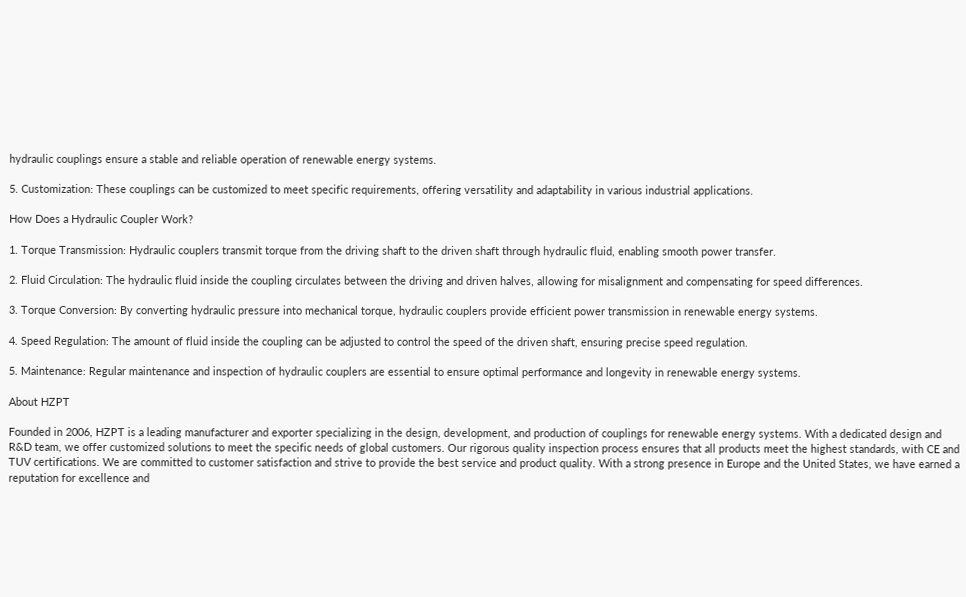hydraulic couplings ensure a stable and reliable operation of renewable energy systems.

5. Customization: These couplings can be customized to meet specific requirements, offering versatility and adaptability in various industrial applications.

How Does a Hydraulic Coupler Work?

1. Torque Transmission: Hydraulic couplers transmit torque from the driving shaft to the driven shaft through hydraulic fluid, enabling smooth power transfer.

2. Fluid Circulation: The hydraulic fluid inside the coupling circulates between the driving and driven halves, allowing for misalignment and compensating for speed differences.

3. Torque Conversion: By converting hydraulic pressure into mechanical torque, hydraulic couplers provide efficient power transmission in renewable energy systems.

4. Speed Regulation: The amount of fluid inside the coupling can be adjusted to control the speed of the driven shaft, ensuring precise speed regulation.

5. Maintenance: Regular maintenance and inspection of hydraulic couplers are essential to ensure optimal performance and longevity in renewable energy systems.

About HZPT

Founded in 2006, HZPT is a leading manufacturer and exporter specializing in the design, development, and production of couplings for renewable energy systems. With a dedicated design and R&D team, we offer customized solutions to meet the specific needs of global customers. Our rigorous quality inspection process ensures that all products meet the highest standards, with CE and TUV certifications. We are committed to customer satisfaction and strive to provide the best service and product quality. With a strong presence in Europe and the United States, we have earned a reputation for excellence and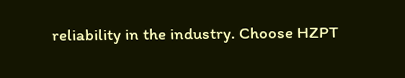reliability in the industry. Choose HZPT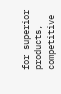for superior products, competitive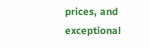prices, and exceptional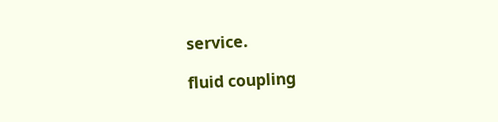service.

fluid coupling